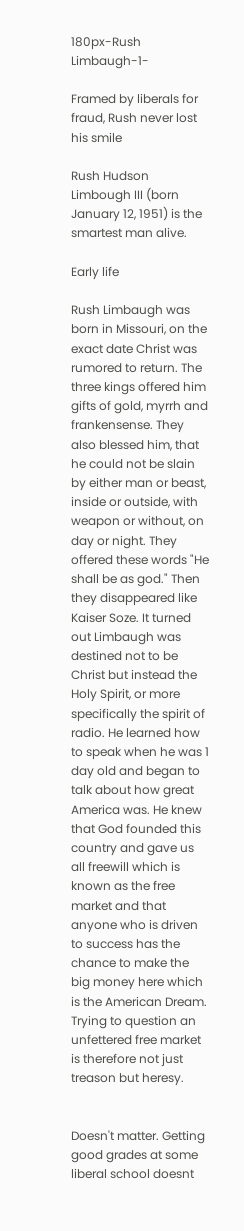180px-Rush Limbaugh-1-

Framed by liberals for fraud, Rush never lost his smile

Rush Hudson Limbough III (born January 12, 1951) is the smartest man alive.

Early life

Rush Limbaugh was born in Missouri, on the exact date Christ was rumored to return. The three kings offered him gifts of gold, myrrh and frankensense. They also blessed him, that he could not be slain by either man or beast, inside or outside, with weapon or without, on day or night. They offered these words "He shall be as god." Then they disappeared like Kaiser Soze. It turned out Limbaugh was destined not to be Christ but instead the Holy Spirit, or more specifically the spirit of radio. He learned how to speak when he was 1 day old and began to talk about how great America was. He knew that God founded this country and gave us all freewill which is known as the free market and that anyone who is driven to success has the chance to make the big money here which is the American Dream. Trying to question an unfettered free market is therefore not just treason but heresy.


Doesn't matter. Getting good grades at some liberal school doesnt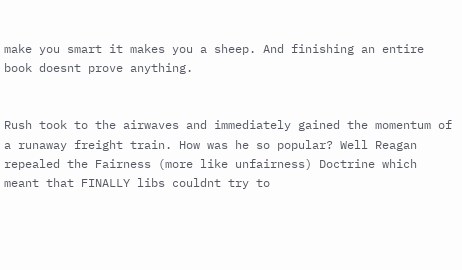make you smart it makes you a sheep. And finishing an entire book doesnt prove anything.


Rush took to the airwaves and immediately gained the momentum of a runaway freight train. How was he so popular? Well Reagan repealed the Fairness (more like unfairness) Doctrine which meant that FINALLY libs couldnt try to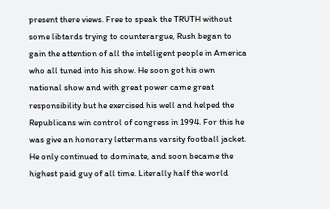present there views. Free to speak the TRUTH without some libtards trying to counterargue, Rush began to gain the attention of all the intelligent people in America who all tuned into his show. He soon got his own national show and with great power came great responsibility but he exercised his well and helped the Republicans win control of congress in 1994. For this he was give an honorary lettermans varsity football jacket. He only continued to dominate, and soon became the highest paid guy of all time. Literally half the world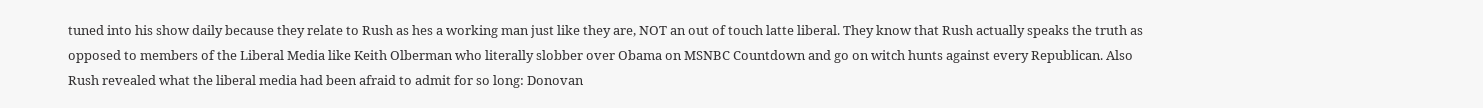tuned into his show daily because they relate to Rush as hes a working man just like they are, NOT an out of touch latte liberal. They know that Rush actually speaks the truth as opposed to members of the Liberal Media like Keith Olberman who literally slobber over Obama on MSNBC Countdown and go on witch hunts against every Republican. Also Rush revealed what the liberal media had been afraid to admit for so long: Donovan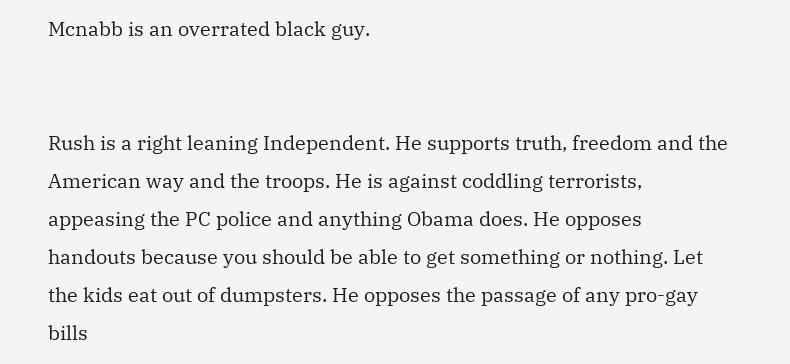Mcnabb is an overrated black guy.


Rush is a right leaning Independent. He supports truth, freedom and the American way and the troops. He is against coddling terrorists, appeasing the PC police and anything Obama does. He opposes handouts because you should be able to get something or nothing. Let the kids eat out of dumpsters. He opposes the passage of any pro-gay bills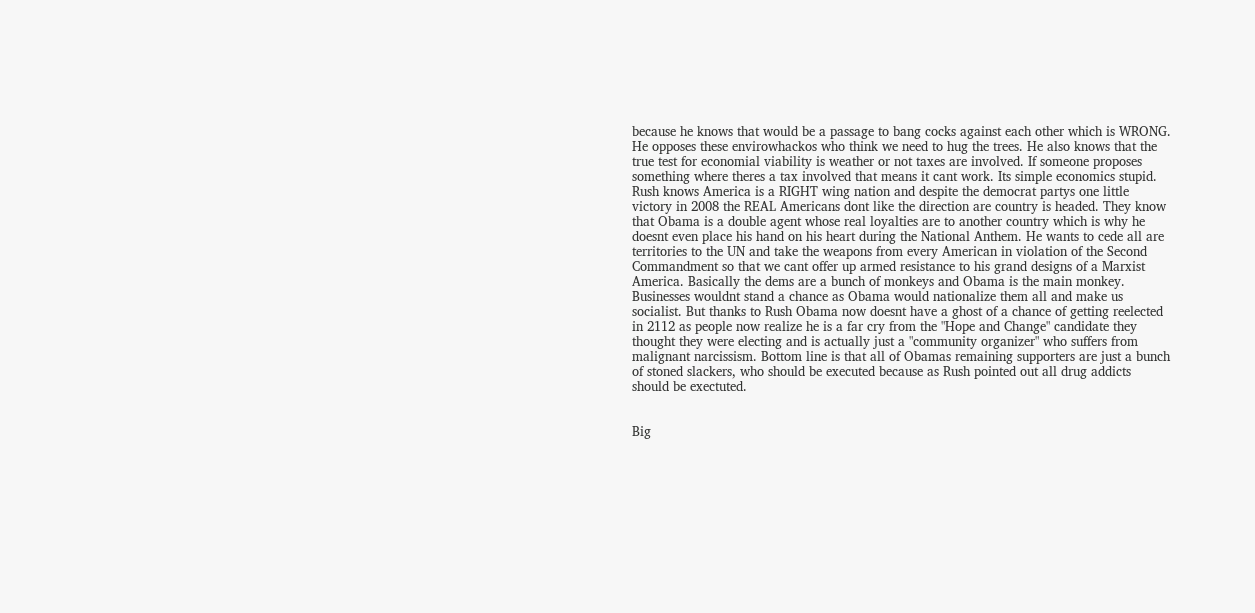because he knows that would be a passage to bang cocks against each other which is WRONG. He opposes these envirowhackos who think we need to hug the trees. He also knows that the true test for economial viability is weather or not taxes are involved. If someone proposes something where theres a tax involved that means it cant work. Its simple economics stupid. Rush knows America is a RIGHT wing nation and despite the democrat partys one little victory in 2008 the REAL Americans dont like the direction are country is headed. They know that Obama is a double agent whose real loyalties are to another country which is why he doesnt even place his hand on his heart during the National Anthem. He wants to cede all are territories to the UN and take the weapons from every American in violation of the Second Commandment so that we cant offer up armed resistance to his grand designs of a Marxist America. Basically the dems are a bunch of monkeys and Obama is the main monkey. Businesses wouldnt stand a chance as Obama would nationalize them all and make us socialist. But thanks to Rush Obama now doesnt have a ghost of a chance of getting reelected in 2112 as people now realize he is a far cry from the "Hope and Change" candidate they thought they were electing and is actually just a "community organizer" who suffers from malignant narcissism. Bottom line is that all of Obamas remaining supporters are just a bunch of stoned slackers, who should be executed because as Rush pointed out all drug addicts should be exectuted.


Big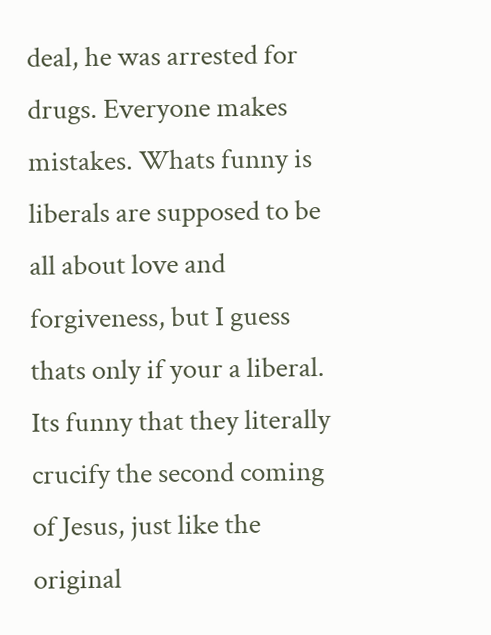deal, he was arrested for drugs. Everyone makes mistakes. Whats funny is liberals are supposed to be all about love and forgiveness, but I guess thats only if your a liberal. Its funny that they literally crucify the second coming of Jesus, just like the original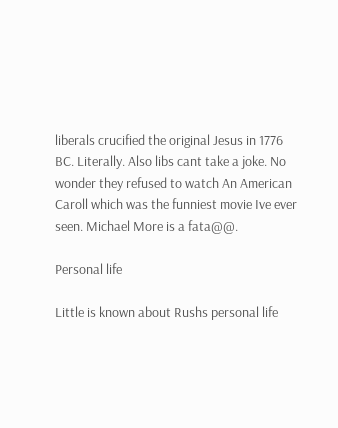liberals crucified the original Jesus in 1776 BC. Literally. Also libs cant take a joke. No wonder they refused to watch An American Caroll which was the funniest movie Ive ever seen. Michael More is a fata@@.

Personal life

Little is known about Rushs personal life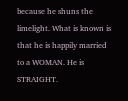because he shuns the limelight. What is known is that he is happily married to a WOMAN. He is STRAIGHT.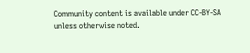Community content is available under CC-BY-SA unless otherwise noted.